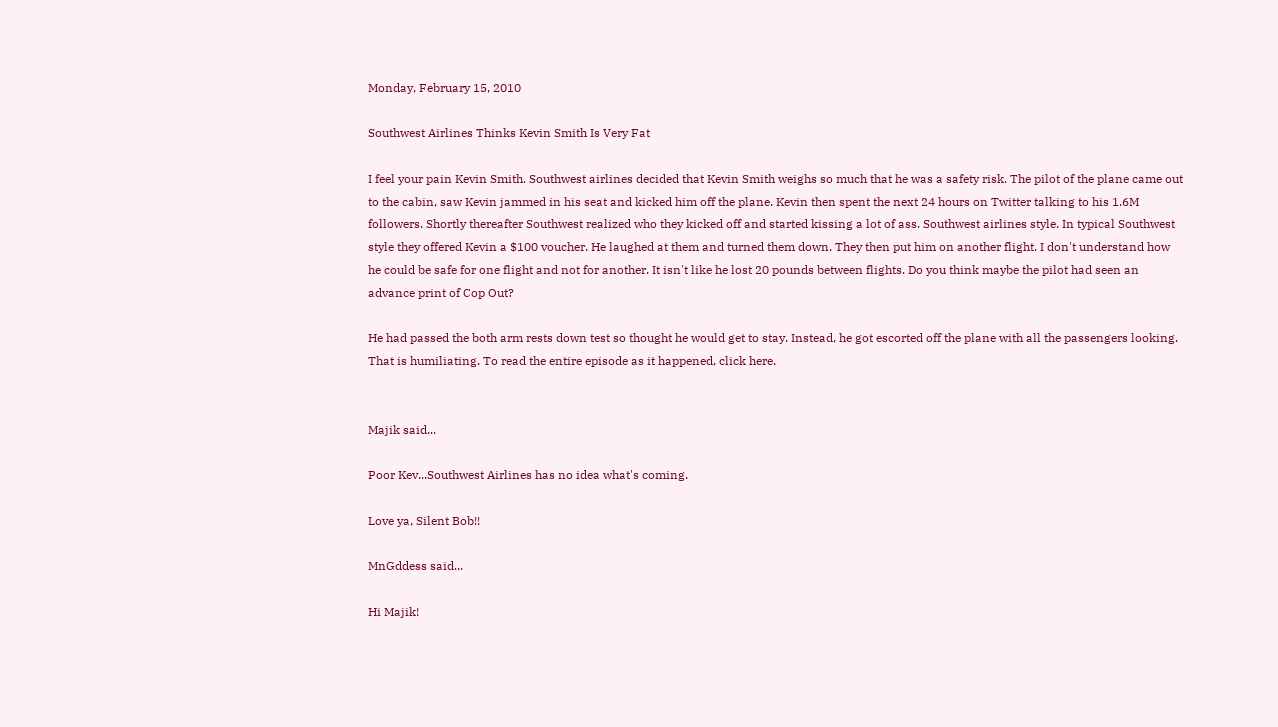Monday, February 15, 2010

Southwest Airlines Thinks Kevin Smith Is Very Fat

I feel your pain Kevin Smith. Southwest airlines decided that Kevin Smith weighs so much that he was a safety risk. The pilot of the plane came out to the cabin, saw Kevin jammed in his seat and kicked him off the plane. Kevin then spent the next 24 hours on Twitter talking to his 1.6M followers. Shortly thereafter Southwest realized who they kicked off and started kissing a lot of ass. Southwest airlines style. In typical Southwest style they offered Kevin a $100 voucher. He laughed at them and turned them down. They then put him on another flight. I don't understand how he could be safe for one flight and not for another. It isn't like he lost 20 pounds between flights. Do you think maybe the pilot had seen an advance print of Cop Out?

He had passed the both arm rests down test so thought he would get to stay. Instead, he got escorted off the plane with all the passengers looking. That is humiliating. To read the entire episode as it happened, click here.


Majik said...

Poor Kev...Southwest Airlines has no idea what's coming.

Love ya, Silent Bob!!

MnGddess said...

Hi Majik!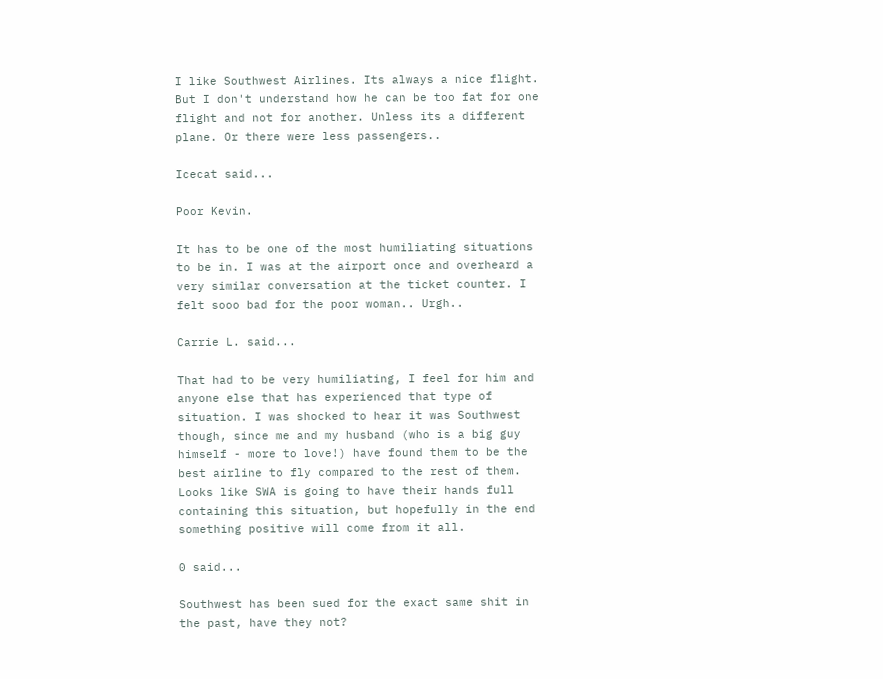I like Southwest Airlines. Its always a nice flight. But I don't understand how he can be too fat for one flight and not for another. Unless its a different plane. Or there were less passengers..

Icecat said...

Poor Kevin.

It has to be one of the most humiliating situations to be in. I was at the airport once and overheard a very similar conversation at the ticket counter. I felt sooo bad for the poor woman.. Urgh..

Carrie L. said...

That had to be very humiliating, I feel for him and anyone else that has experienced that type of situation. I was shocked to hear it was Southwest though, since me and my husband (who is a big guy himself - more to love!) have found them to be the best airline to fly compared to the rest of them. Looks like SWA is going to have their hands full containing this situation, but hopefully in the end something positive will come from it all.

0 said...

Southwest has been sued for the exact same shit in the past, have they not?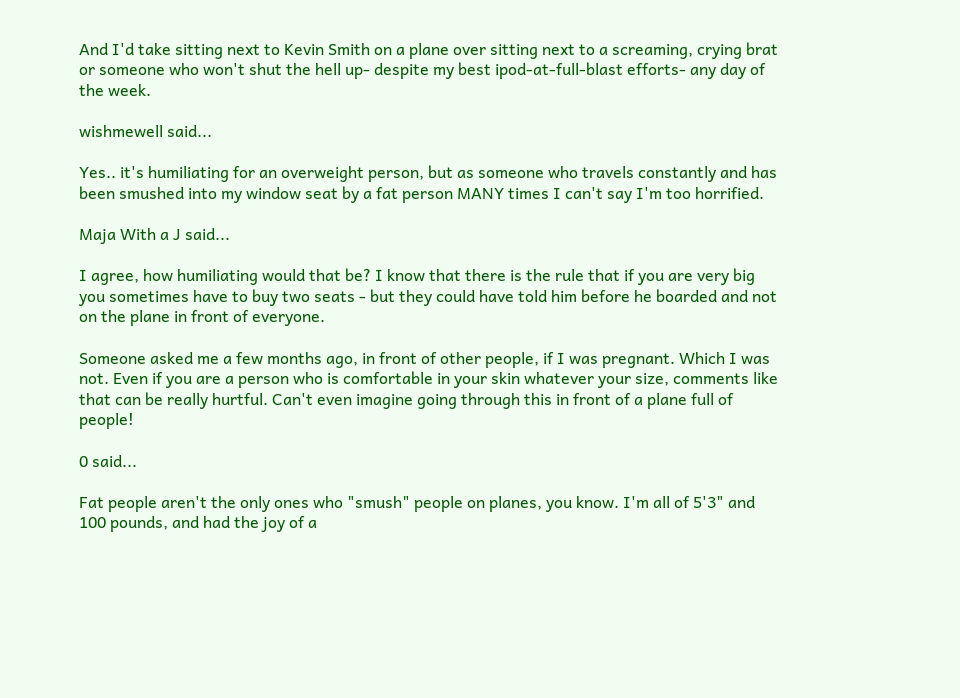And I'd take sitting next to Kevin Smith on a plane over sitting next to a screaming, crying brat or someone who won't shut the hell up- despite my best ipod-at-full-blast efforts- any day of the week.

wishmewell said...

Yes.. it's humiliating for an overweight person, but as someone who travels constantly and has been smushed into my window seat by a fat person MANY times I can't say I'm too horrified.

Maja With a J said...

I agree, how humiliating would that be? I know that there is the rule that if you are very big you sometimes have to buy two seats - but they could have told him before he boarded and not on the plane in front of everyone.

Someone asked me a few months ago, in front of other people, if I was pregnant. Which I was not. Even if you are a person who is comfortable in your skin whatever your size, comments like that can be really hurtful. Can't even imagine going through this in front of a plane full of people!

0 said...

Fat people aren't the only ones who "smush" people on planes, you know. I'm all of 5'3" and 100 pounds, and had the joy of a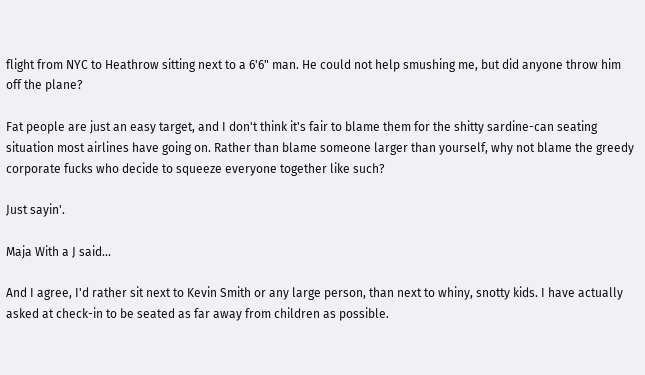flight from NYC to Heathrow sitting next to a 6'6" man. He could not help smushing me, but did anyone throw him off the plane?

Fat people are just an easy target, and I don't think it's fair to blame them for the shitty sardine-can seating situation most airlines have going on. Rather than blame someone larger than yourself, why not blame the greedy corporate fucks who decide to squeeze everyone together like such?

Just sayin'.

Maja With a J said...

And I agree, I'd rather sit next to Kevin Smith or any large person, than next to whiny, snotty kids. I have actually asked at check-in to be seated as far away from children as possible.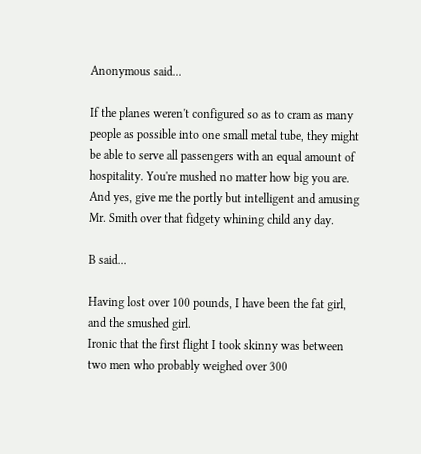Anonymous said...

If the planes weren't configured so as to cram as many people as possible into one small metal tube, they might be able to serve all passengers with an equal amount of hospitality. You're mushed no matter how big you are. And yes, give me the portly but intelligent and amusing Mr. Smith over that fidgety whining child any day.

B said...

Having lost over 100 pounds, I have been the fat girl, and the smushed girl.
Ironic that the first flight I took skinny was between two men who probably weighed over 300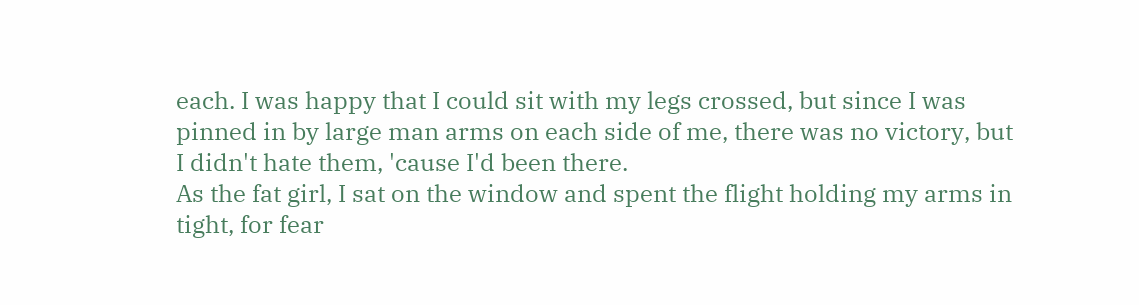each. I was happy that I could sit with my legs crossed, but since I was pinned in by large man arms on each side of me, there was no victory, but I didn't hate them, 'cause I'd been there.
As the fat girl, I sat on the window and spent the flight holding my arms in tight, for fear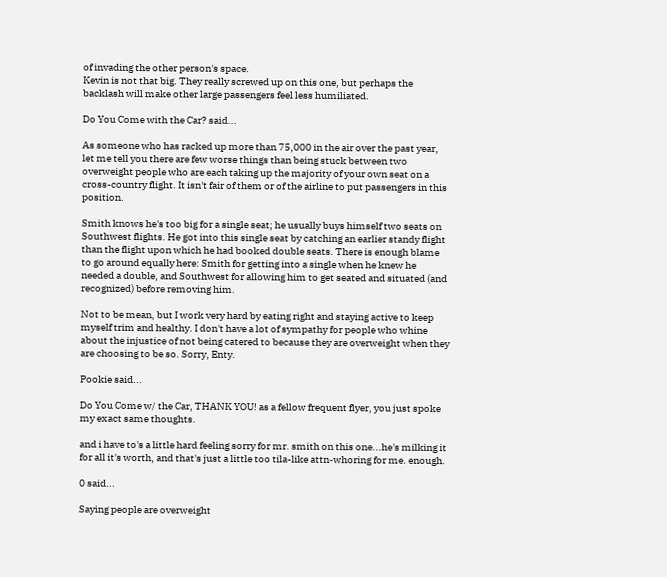of invading the other person's space.
Kevin is not that big. They really screwed up on this one, but perhaps the backlash will make other large passengers feel less humiliated.

Do You Come with the Car? said...

As someone who has racked up more than 75,000 in the air over the past year, let me tell you there are few worse things than being stuck between two overweight people who are each taking up the majority of your own seat on a cross-country flight. It isn't fair of them or of the airline to put passengers in this position.

Smith knows he's too big for a single seat; he usually buys himself two seats on Southwest flights. He got into this single seat by catching an earlier standy flight than the flight upon which he had booked double seats. There is enough blame to go around equally here: Smith for getting into a single when he knew he needed a double, and Southwest for allowing him to get seated and situated (and recognized) before removing him.

Not to be mean, but I work very hard by eating right and staying active to keep myself trim and healthy. I don't have a lot of sympathy for people who whine about the injustice of not being catered to because they are overweight when they are choosing to be so. Sorry, Enty.

Pookie said...

Do You Come w/ the Car, THANK YOU! as a fellow frequent flyer, you just spoke my exact same thoughts.

and i have to's a little hard feeling sorry for mr. smith on this one...he's milking it for all it's worth, and that's just a little too tila-like attn-whoring for me. enough.

0 said...

Saying people are overweight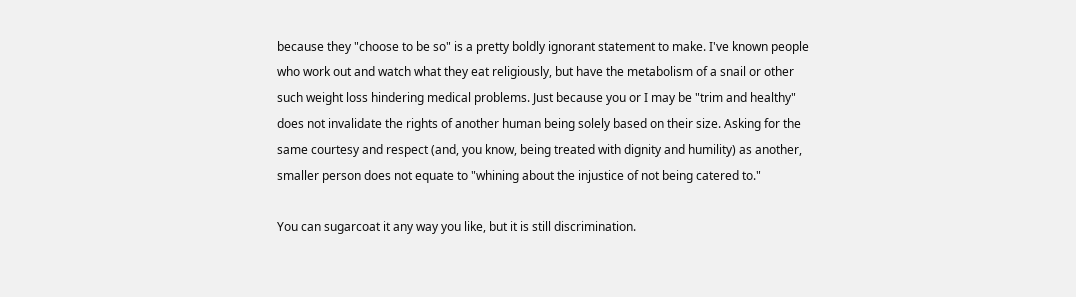because they "choose to be so" is a pretty boldly ignorant statement to make. I've known people who work out and watch what they eat religiously, but have the metabolism of a snail or other such weight loss hindering medical problems. Just because you or I may be "trim and healthy" does not invalidate the rights of another human being solely based on their size. Asking for the same courtesy and respect (and, you know, being treated with dignity and humility) as another, smaller person does not equate to "whining about the injustice of not being catered to."

You can sugarcoat it any way you like, but it is still discrimination.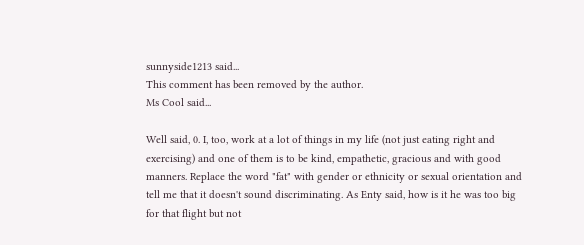sunnyside1213 said...
This comment has been removed by the author.
Ms Cool said...

Well said, 0. I, too, work at a lot of things in my life (not just eating right and exercising) and one of them is to be kind, empathetic, gracious and with good manners. Replace the word "fat" with gender or ethnicity or sexual orientation and tell me that it doesn't sound discriminating. As Enty said, how is it he was too big for that flight but not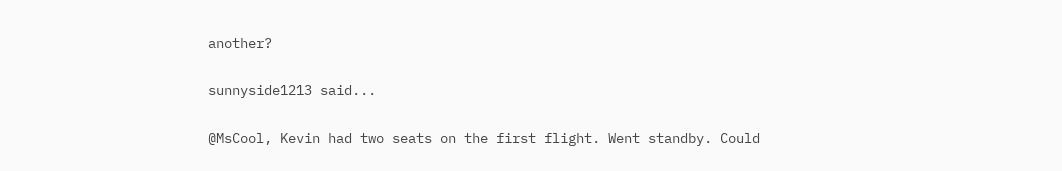another?

sunnyside1213 said...

@MsCool, Kevin had two seats on the first flight. Went standby. Could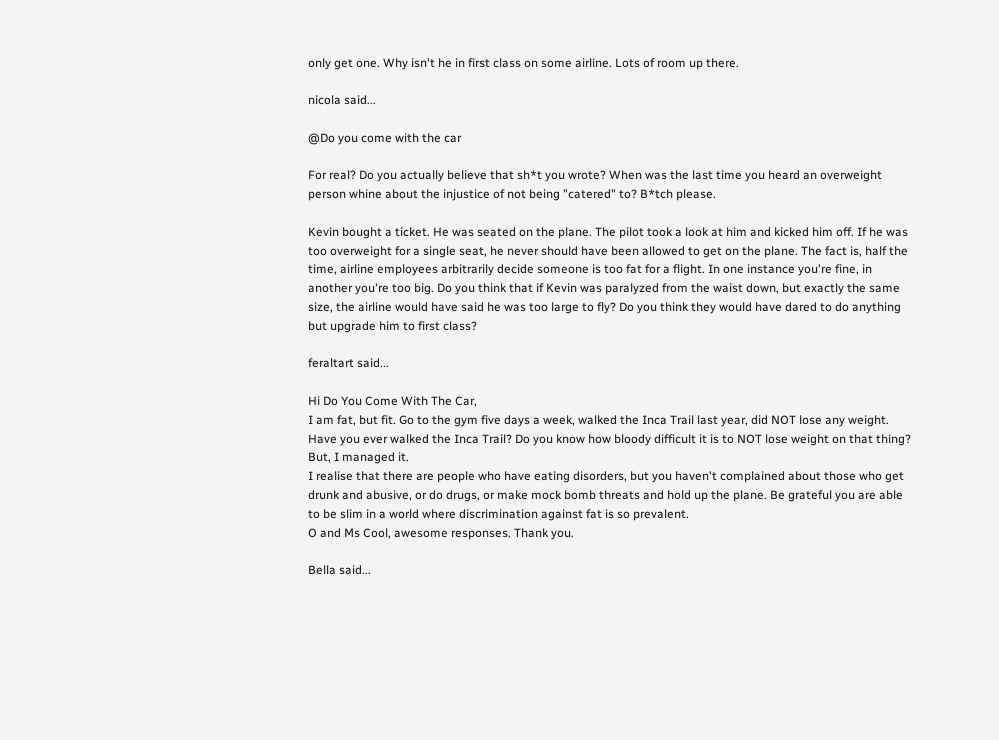only get one. Why isn't he in first class on some airline. Lots of room up there.

nicola said...

@Do you come with the car

For real? Do you actually believe that sh*t you wrote? When was the last time you heard an overweight person whine about the injustice of not being "catered" to? B*tch please.

Kevin bought a ticket. He was seated on the plane. The pilot took a look at him and kicked him off. If he was too overweight for a single seat, he never should have been allowed to get on the plane. The fact is, half the time, airline employees arbitrarily decide someone is too fat for a flight. In one instance you're fine, in another you're too big. Do you think that if Kevin was paralyzed from the waist down, but exactly the same size, the airline would have said he was too large to fly? Do you think they would have dared to do anything but upgrade him to first class?

feraltart said...

Hi Do You Come With The Car,
I am fat, but fit. Go to the gym five days a week, walked the Inca Trail last year, did NOT lose any weight. Have you ever walked the Inca Trail? Do you know how bloody difficult it is to NOT lose weight on that thing? But, I managed it.
I realise that there are people who have eating disorders, but you haven't complained about those who get drunk and abusive, or do drugs, or make mock bomb threats and hold up the plane. Be grateful you are able to be slim in a world where discrimination against fat is so prevalent.
O and Ms Cool, awesome responses. Thank you.

Bella said...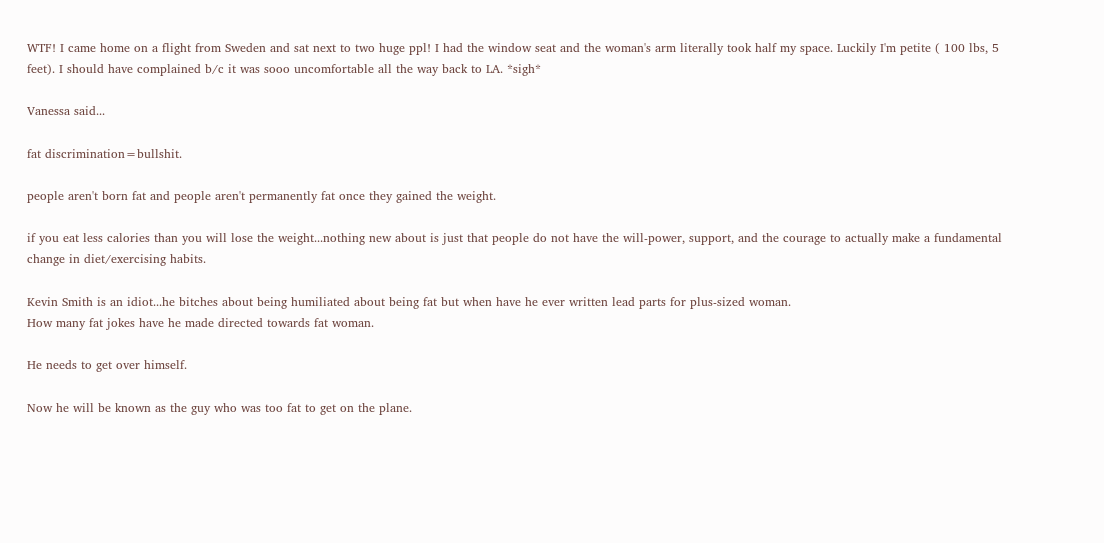WTF! I came home on a flight from Sweden and sat next to two huge ppl! I had the window seat and the woman's arm literally took half my space. Luckily I'm petite ( 100 lbs, 5 feet). I should have complained b/c it was sooo uncomfortable all the way back to LA. *sigh*

Vanessa said...

fat discrimination=bullshit.

people aren't born fat and people aren't permanently fat once they gained the weight.

if you eat less calories than you will lose the weight...nothing new about is just that people do not have the will-power, support, and the courage to actually make a fundamental change in diet/exercising habits.

Kevin Smith is an idiot...he bitches about being humiliated about being fat but when have he ever written lead parts for plus-sized woman.
How many fat jokes have he made directed towards fat woman.

He needs to get over himself.

Now he will be known as the guy who was too fat to get on the plane.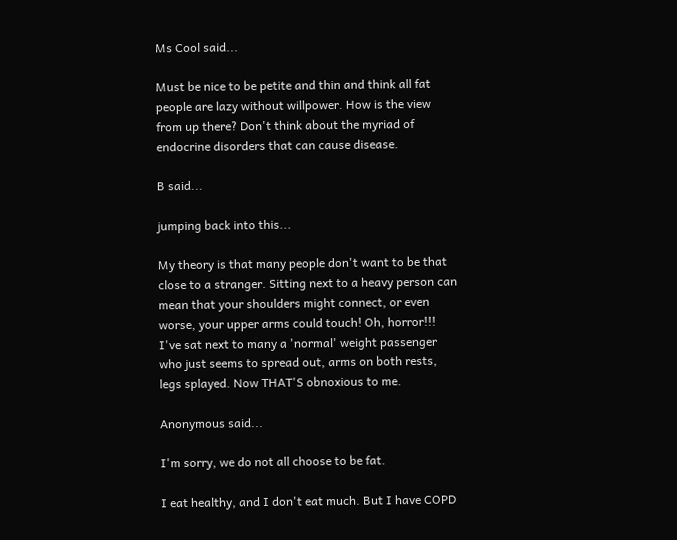Ms Cool said...

Must be nice to be petite and thin and think all fat people are lazy without willpower. How is the view from up there? Don't think about the myriad of endocrine disorders that can cause disease.

B said...

jumping back into this...

My theory is that many people don't want to be that close to a stranger. Sitting next to a heavy person can mean that your shoulders might connect, or even worse, your upper arms could touch! Oh, horror!!!
I've sat next to many a 'normal' weight passenger who just seems to spread out, arms on both rests, legs splayed. Now THAT'S obnoxious to me.

Anonymous said...

I'm sorry, we do not all choose to be fat.

I eat healthy, and I don't eat much. But I have COPD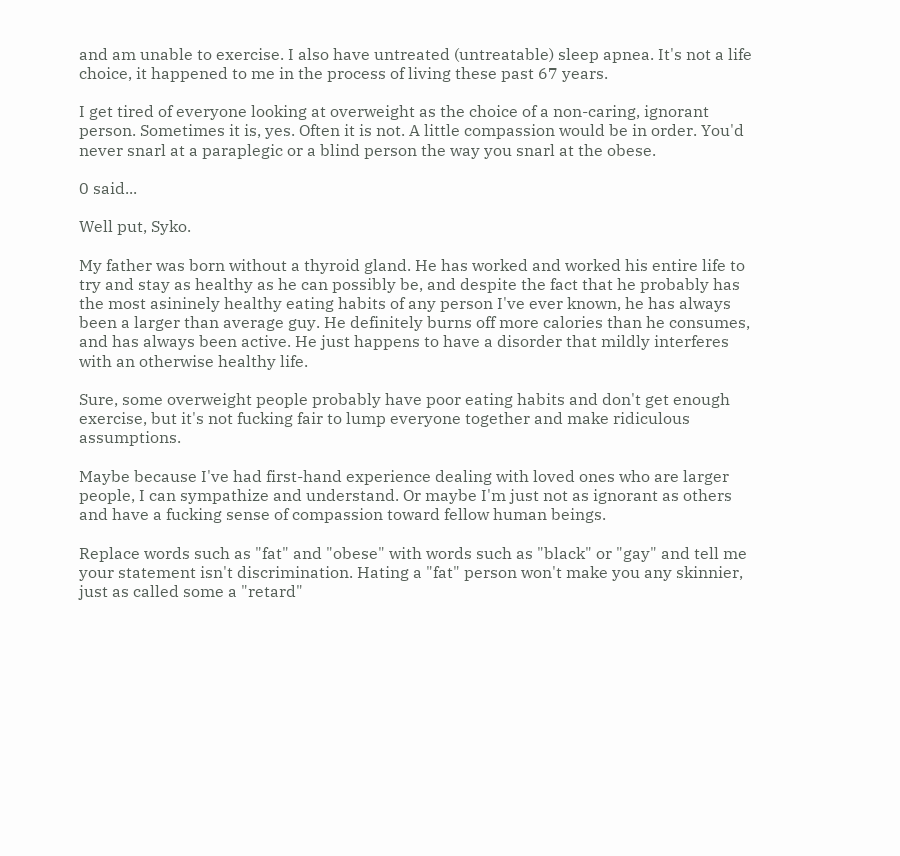and am unable to exercise. I also have untreated (untreatable) sleep apnea. It's not a life choice, it happened to me in the process of living these past 67 years.

I get tired of everyone looking at overweight as the choice of a non-caring, ignorant person. Sometimes it is, yes. Often it is not. A little compassion would be in order. You'd never snarl at a paraplegic or a blind person the way you snarl at the obese.

0 said...

Well put, Syko.

My father was born without a thyroid gland. He has worked and worked his entire life to try and stay as healthy as he can possibly be, and despite the fact that he probably has the most asininely healthy eating habits of any person I've ever known, he has always been a larger than average guy. He definitely burns off more calories than he consumes, and has always been active. He just happens to have a disorder that mildly interferes with an otherwise healthy life.

Sure, some overweight people probably have poor eating habits and don't get enough exercise, but it's not fucking fair to lump everyone together and make ridiculous assumptions.

Maybe because I've had first-hand experience dealing with loved ones who are larger people, I can sympathize and understand. Or maybe I'm just not as ignorant as others and have a fucking sense of compassion toward fellow human beings.

Replace words such as "fat" and "obese" with words such as "black" or "gay" and tell me your statement isn't discrimination. Hating a "fat" person won't make you any skinnier, just as called some a "retard"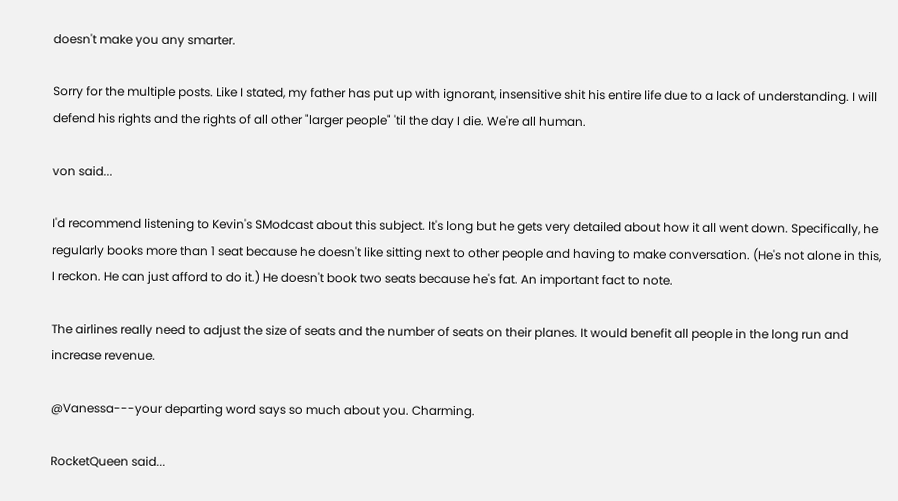doesn't make you any smarter.

Sorry for the multiple posts. Like I stated, my father has put up with ignorant, insensitive shit his entire life due to a lack of understanding. I will defend his rights and the rights of all other "larger people" 'til the day I die. We're all human.

von said...

I'd recommend listening to Kevin's SModcast about this subject. It's long but he gets very detailed about how it all went down. Specifically, he regularly books more than 1 seat because he doesn't like sitting next to other people and having to make conversation. (He's not alone in this, I reckon. He can just afford to do it.) He doesn't book two seats because he's fat. An important fact to note.

The airlines really need to adjust the size of seats and the number of seats on their planes. It would benefit all people in the long run and increase revenue.

@Vanessa---your departing word says so much about you. Charming.

RocketQueen said...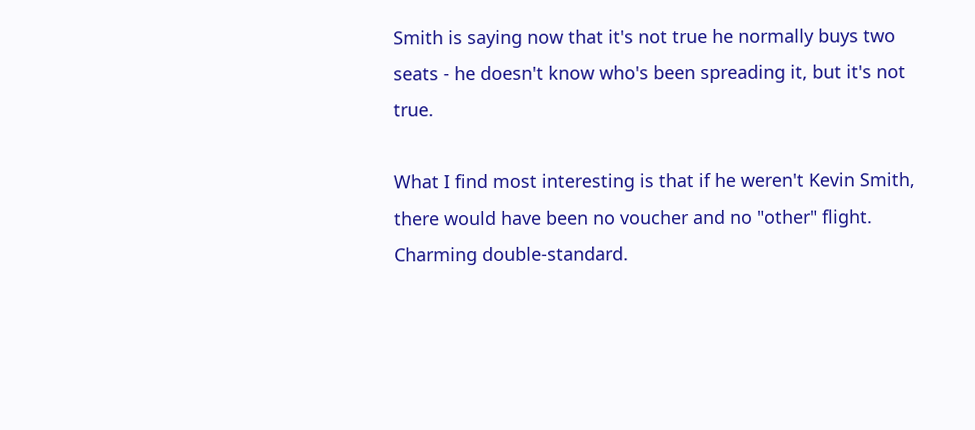Smith is saying now that it's not true he normally buys two seats - he doesn't know who's been spreading it, but it's not true.

What I find most interesting is that if he weren't Kevin Smith, there would have been no voucher and no "other" flight. Charming double-standard.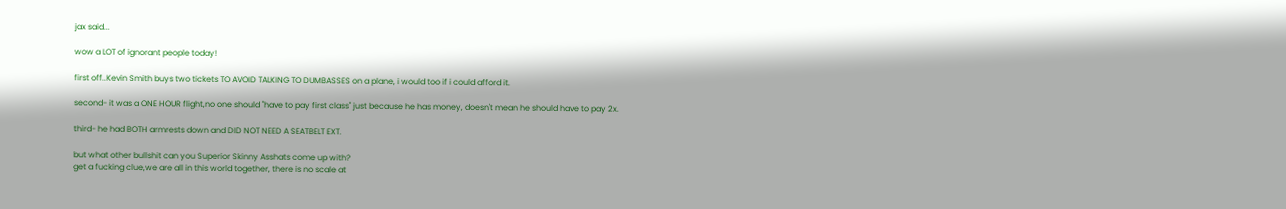jax said...

wow a LOT of ignorant people today!

first off..Kevin Smith buys two tickets TO AVOID TALKING TO DUMBASSES on a plane, i would too if i could afford it.

second- it was a ONE HOUR flight,no one should "have to pay first class" just because he has money, doesn't mean he should have to pay 2x.

third- he had BOTH armrests down and DID NOT NEED A SEATBELT EXT.

but what other bullshit can you Superior Skinny Asshats come up with?
get a fucking clue,we are all in this world together, there is no scale at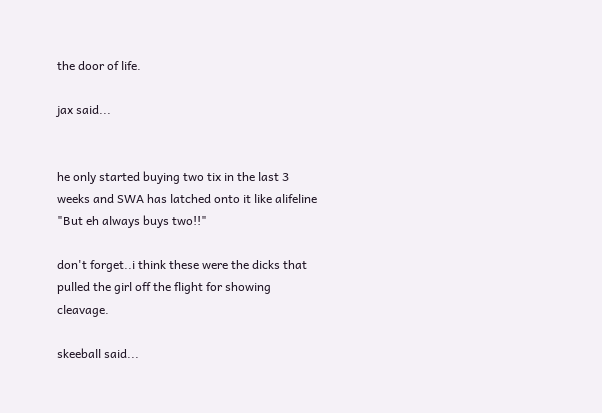the door of life.

jax said...


he only started buying two tix in the last 3 weeks and SWA has latched onto it like alifeline "But eh always buys two!!"

don't forget..i think these were the dicks that pulled the girl off the flight for showing cleavage.

skeeball said...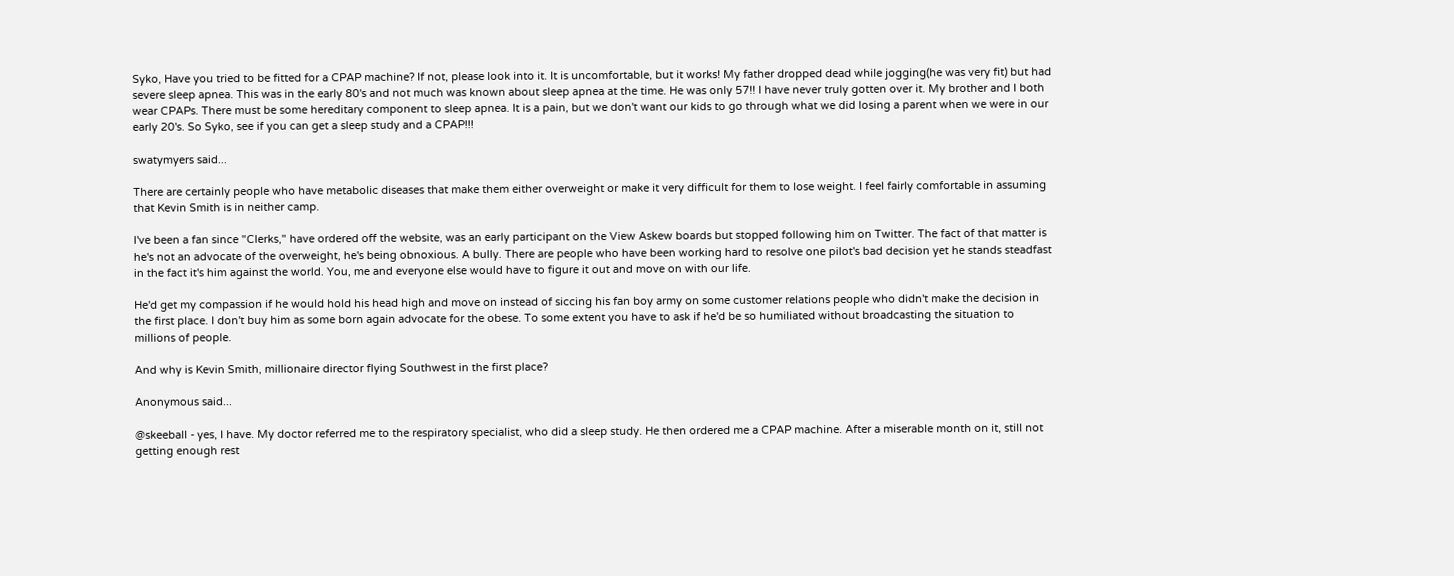Syko, Have you tried to be fitted for a CPAP machine? If not, please look into it. It is uncomfortable, but it works! My father dropped dead while jogging(he was very fit) but had severe sleep apnea. This was in the early 80's and not much was known about sleep apnea at the time. He was only 57!! I have never truly gotten over it. My brother and I both wear CPAPs. There must be some hereditary component to sleep apnea. It is a pain, but we don't want our kids to go through what we did losing a parent when we were in our early 20's. So Syko, see if you can get a sleep study and a CPAP!!!

swatymyers said...

There are certainly people who have metabolic diseases that make them either overweight or make it very difficult for them to lose weight. I feel fairly comfortable in assuming that Kevin Smith is in neither camp.

I've been a fan since "Clerks," have ordered off the website, was an early participant on the View Askew boards but stopped following him on Twitter. The fact of that matter is he's not an advocate of the overweight, he's being obnoxious. A bully. There are people who have been working hard to resolve one pilot's bad decision yet he stands steadfast in the fact it's him against the world. You, me and everyone else would have to figure it out and move on with our life.

He'd get my compassion if he would hold his head high and move on instead of siccing his fan boy army on some customer relations people who didn't make the decision in the first place. I don't buy him as some born again advocate for the obese. To some extent you have to ask if he'd be so humiliated without broadcasting the situation to millions of people.

And why is Kevin Smith, millionaire director flying Southwest in the first place?

Anonymous said...

@skeeball - yes, I have. My doctor referred me to the respiratory specialist, who did a sleep study. He then ordered me a CPAP machine. After a miserable month on it, still not getting enough rest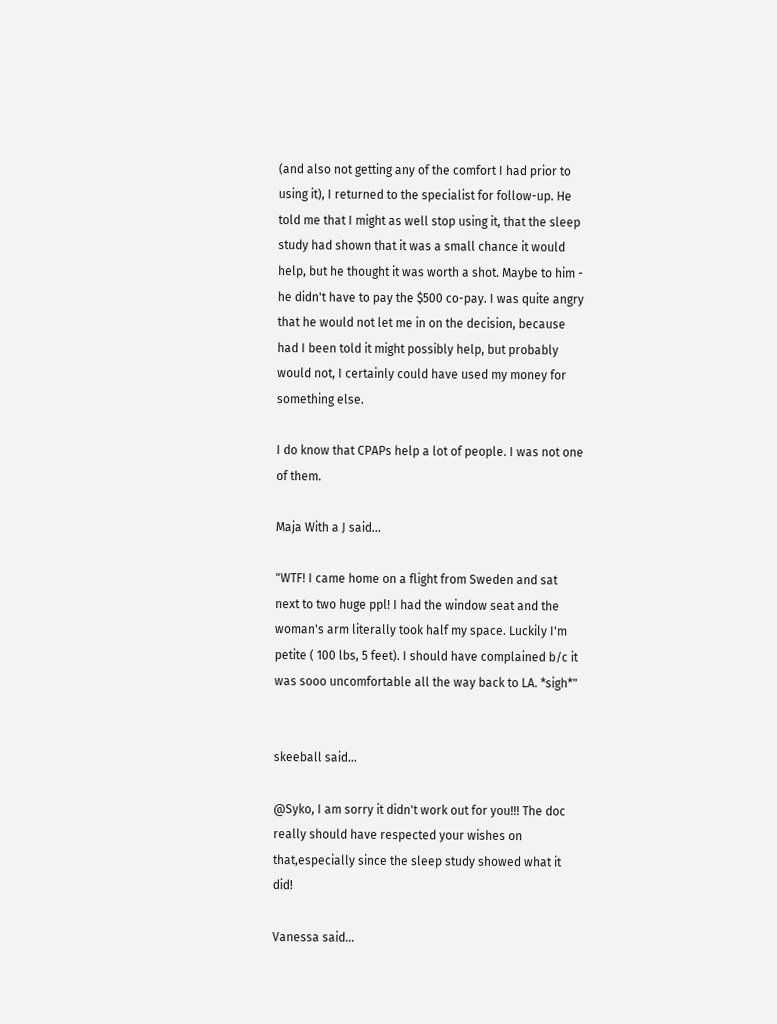(and also not getting any of the comfort I had prior to using it), I returned to the specialist for follow-up. He told me that I might as well stop using it, that the sleep study had shown that it was a small chance it would help, but he thought it was worth a shot. Maybe to him - he didn't have to pay the $500 co-pay. I was quite angry that he would not let me in on the decision, because had I been told it might possibly help, but probably would not, I certainly could have used my money for something else.

I do know that CPAPs help a lot of people. I was not one of them.

Maja With a J said...

"WTF! I came home on a flight from Sweden and sat next to two huge ppl! I had the window seat and the woman's arm literally took half my space. Luckily I'm petite ( 100 lbs, 5 feet). I should have complained b/c it was sooo uncomfortable all the way back to LA. *sigh*"


skeeball said...

@Syko, I am sorry it didn't work out for you!!! The doc really should have respected your wishes on that,especially since the sleep study showed what it did!

Vanessa said...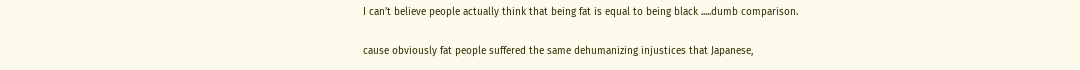I can't believe people actually think that being fat is equal to being black .....dumb comparison.

cause obviously fat people suffered the same dehumanizing injustices that Japanese,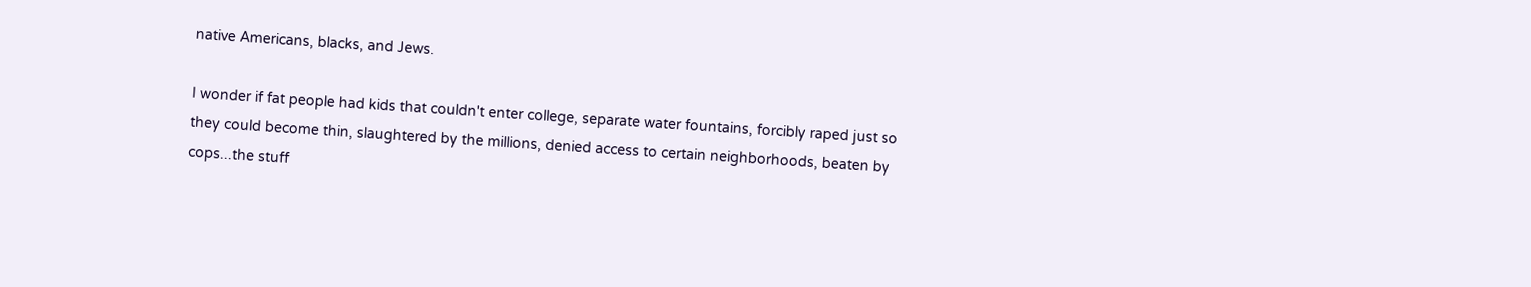native Americans, blacks, and Jews.

I wonder if fat people had kids that couldn't enter college, separate water fountains, forcibly raped just so they could become thin, slaughtered by the millions, denied access to certain neighborhoods, beaten by cops...the stuff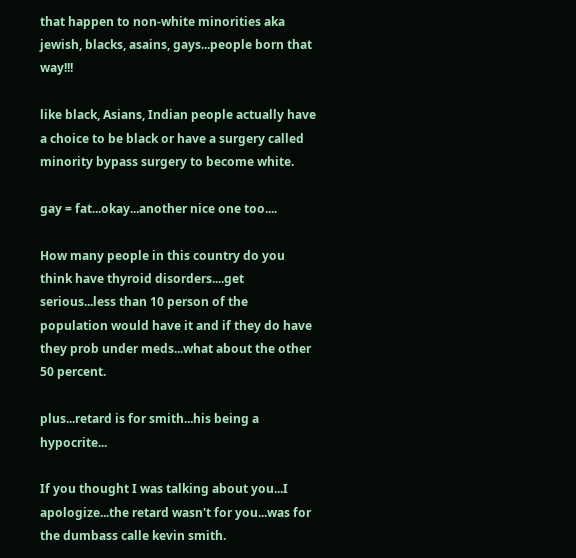that happen to non-white minorities aka jewish, blacks, asains, gays...people born that way!!!

like black, Asians, Indian people actually have a choice to be black or have a surgery called minority bypass surgery to become white.

gay = fat...okay...another nice one too....

How many people in this country do you think have thyroid disorders....get serious...less than 10 person of the population would have it and if they do have they prob under meds...what about the other 50 percent.

plus...retard is for smith...his being a hypocrite...

If you thought I was talking about you...I apologize...the retard wasn't for you...was for the dumbass calle kevin smith.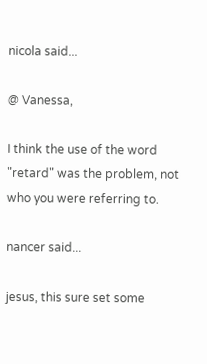nicola said...

@ Vanessa,

I think the use of the word "retard" was the problem, not who you were referring to.

nancer said...

jesus, this sure set some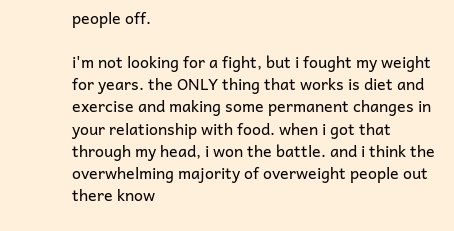people off.

i'm not looking for a fight, but i fought my weight for years. the ONLY thing that works is diet and exercise and making some permanent changes in your relationship with food. when i got that through my head, i won the battle. and i think the overwhelming majority of overweight people out there know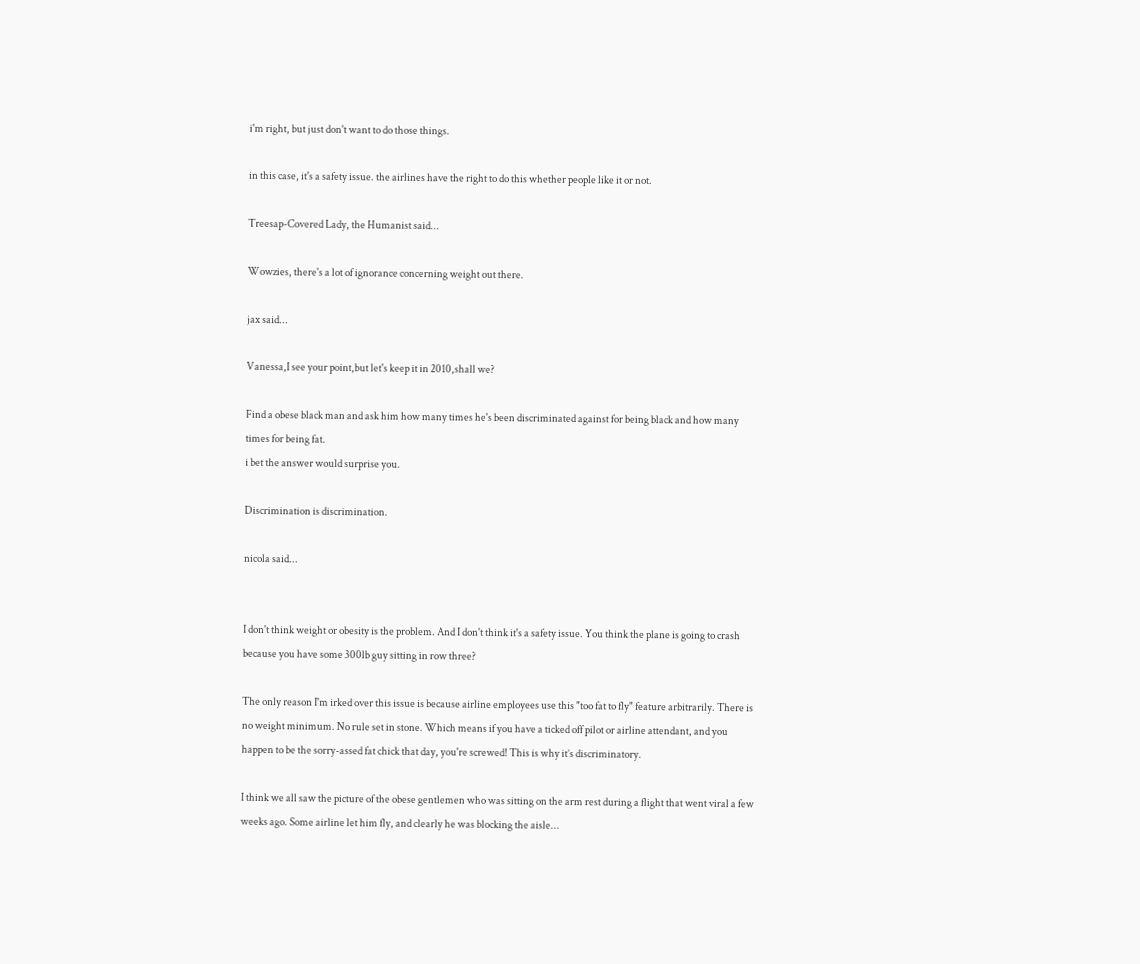i'm right, but just don't want to do those things.

in this case, it's a safety issue. the airlines have the right to do this whether people like it or not.

Treesap-Covered Lady, the Humanist said...

Wowzies, there's a lot of ignorance concerning weight out there.

jax said...

Vanessa,I see your point,but let's keep it in 2010,shall we?

Find a obese black man and ask him how many times he's been discriminated against for being black and how many times for being fat.
i bet the answer would surprise you.

Discrimination is discrimination.

nicola said...


I don't think weight or obesity is the problem. And I don't think it's a safety issue. You think the plane is going to crash because you have some 300lb guy sitting in row three?

The only reason I'm irked over this issue is because airline employees use this "too fat to fly" feature arbitrarily. There is no weight minimum. No rule set in stone. Which means if you have a ticked off pilot or airline attendant, and you happen to be the sorry-assed fat chick that day, you're screwed! This is why it’s discriminatory.

I think we all saw the picture of the obese gentlemen who was sitting on the arm rest during a flight that went viral a few weeks ago. Some airline let him fly, and clearly he was blocking the aisle...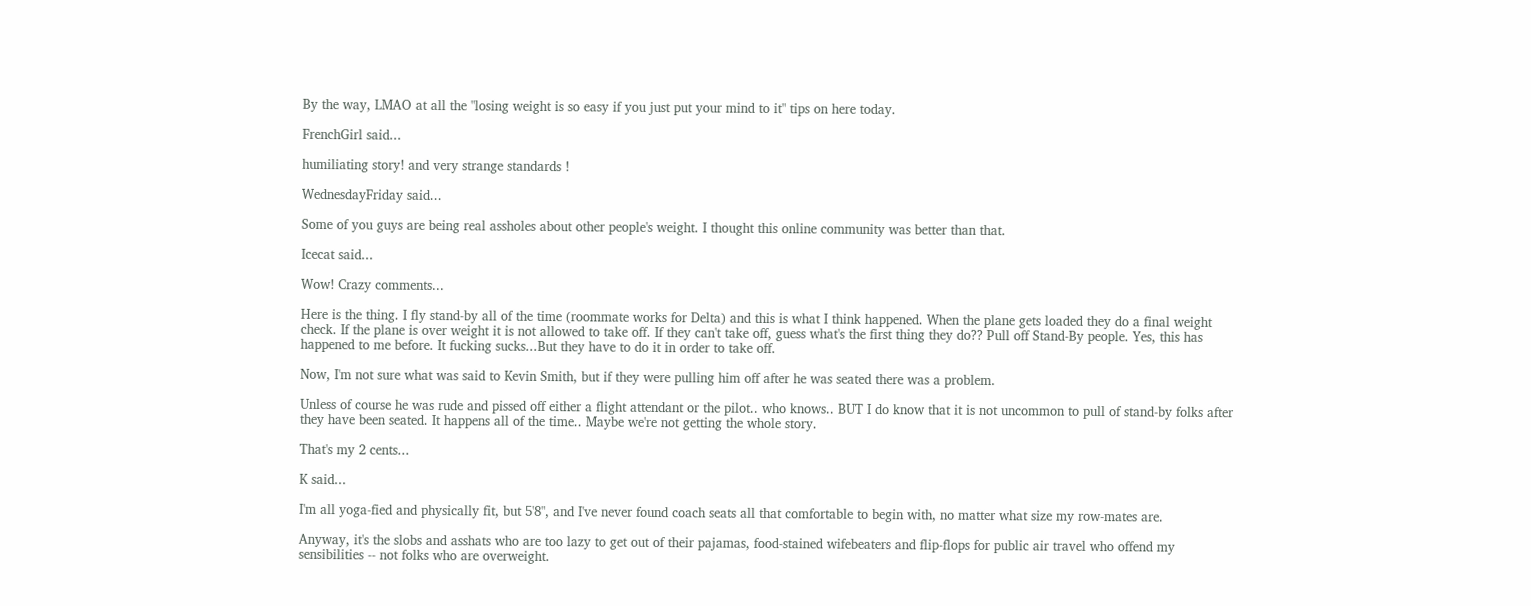By the way, LMAO at all the "losing weight is so easy if you just put your mind to it" tips on here today.

FrenchGirl said...

humiliating story! and very strange standards !

WednesdayFriday said...

Some of you guys are being real assholes about other people's weight. I thought this online community was better than that.

Icecat said...

Wow! Crazy comments...

Here is the thing. I fly stand-by all of the time (roommate works for Delta) and this is what I think happened. When the plane gets loaded they do a final weight check. If the plane is over weight it is not allowed to take off. If they can't take off, guess what's the first thing they do?? Pull off Stand-By people. Yes, this has happened to me before. It fucking sucks...But they have to do it in order to take off.

Now, I'm not sure what was said to Kevin Smith, but if they were pulling him off after he was seated there was a problem.

Unless of course he was rude and pissed off either a flight attendant or the pilot.. who knows.. BUT I do know that it is not uncommon to pull of stand-by folks after they have been seated. It happens all of the time.. Maybe we're not getting the whole story.

That's my 2 cents...

K said...

I'm all yoga-fied and physically fit, but 5'8", and I've never found coach seats all that comfortable to begin with, no matter what size my row-mates are.

Anyway, it's the slobs and asshats who are too lazy to get out of their pajamas, food-stained wifebeaters and flip-flops for public air travel who offend my sensibilities -- not folks who are overweight.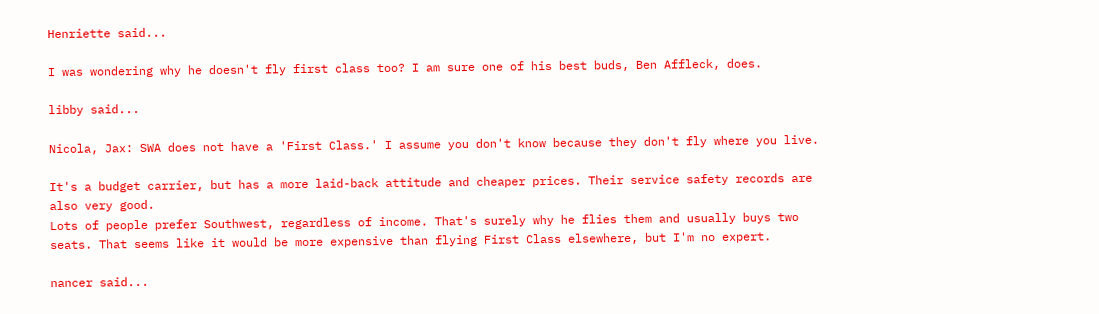Henriette said...

I was wondering why he doesn't fly first class too? I am sure one of his best buds, Ben Affleck, does.

libby said...

Nicola, Jax: SWA does not have a 'First Class.' I assume you don't know because they don't fly where you live.

It's a budget carrier, but has a more laid-back attitude and cheaper prices. Their service safety records are also very good.
Lots of people prefer Southwest, regardless of income. That's surely why he flies them and usually buys two seats. That seems like it would be more expensive than flying First Class elsewhere, but I'm no expert.

nancer said...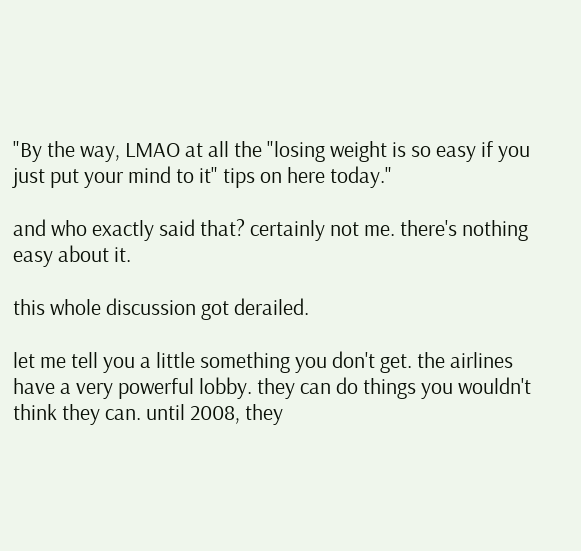"By the way, LMAO at all the "losing weight is so easy if you just put your mind to it" tips on here today."

and who exactly said that? certainly not me. there's nothing easy about it.

this whole discussion got derailed.

let me tell you a little something you don't get. the airlines have a very powerful lobby. they can do things you wouldn't think they can. until 2008, they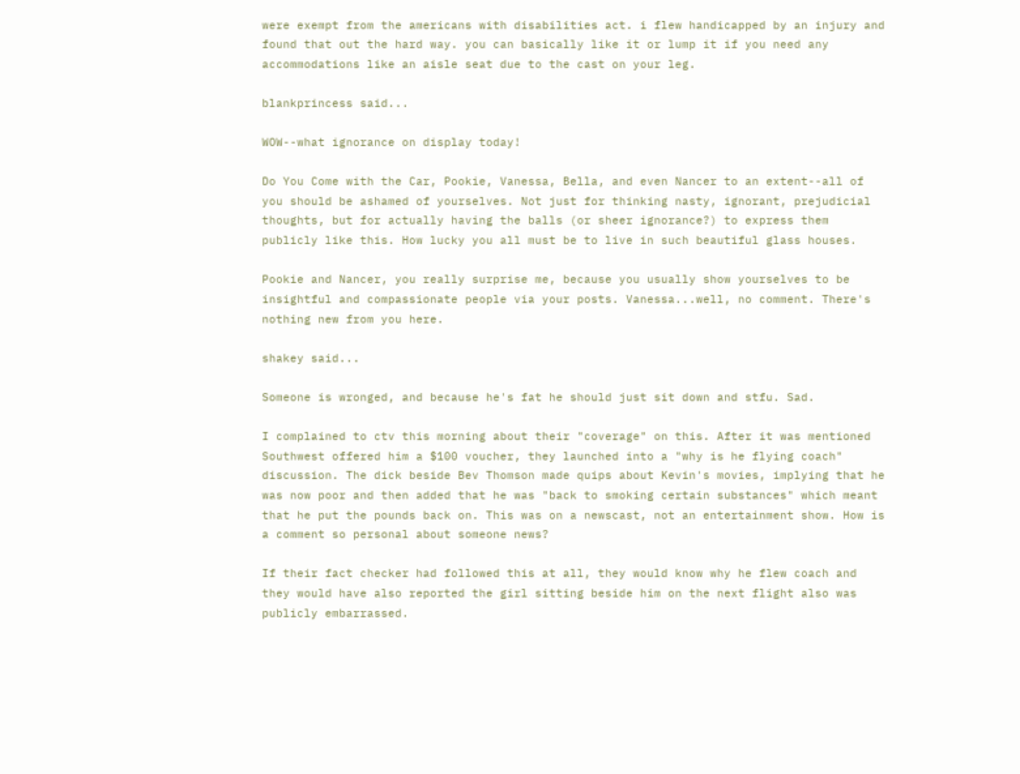were exempt from the americans with disabilities act. i flew handicapped by an injury and found that out the hard way. you can basically like it or lump it if you need any accommodations like an aisle seat due to the cast on your leg.

blankprincess said...

WOW--what ignorance on display today!

Do You Come with the Car, Pookie, Vanessa, Bella, and even Nancer to an extent--all of you should be ashamed of yourselves. Not just for thinking nasty, ignorant, prejudicial thoughts, but for actually having the balls (or sheer ignorance?) to express them publicly like this. How lucky you all must be to live in such beautiful glass houses.

Pookie and Nancer, you really surprise me, because you usually show yourselves to be insightful and compassionate people via your posts. Vanessa...well, no comment. There's nothing new from you here.

shakey said...

Someone is wronged, and because he's fat he should just sit down and stfu. Sad.

I complained to ctv this morning about their "coverage" on this. After it was mentioned Southwest offered him a $100 voucher, they launched into a "why is he flying coach" discussion. The dick beside Bev Thomson made quips about Kevin's movies, implying that he was now poor and then added that he was "back to smoking certain substances" which meant that he put the pounds back on. This was on a newscast, not an entertainment show. How is a comment so personal about someone news?

If their fact checker had followed this at all, they would know why he flew coach and they would have also reported the girl sitting beside him on the next flight also was publicly embarrassed.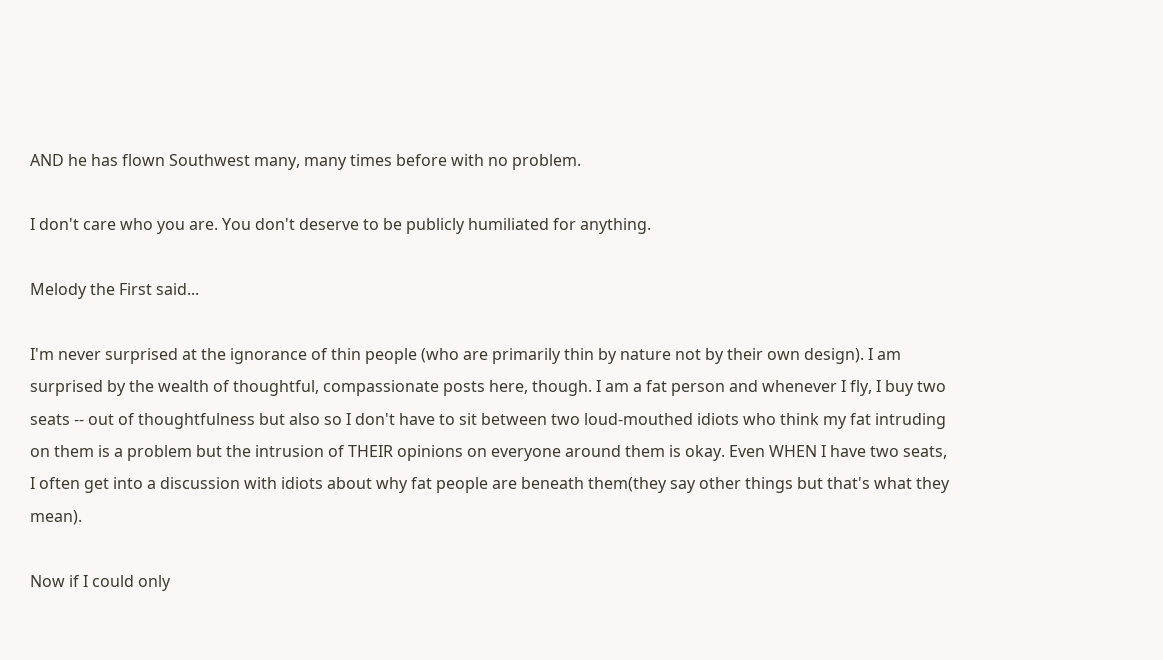AND he has flown Southwest many, many times before with no problem.

I don't care who you are. You don't deserve to be publicly humiliated for anything.

Melody the First said...

I'm never surprised at the ignorance of thin people (who are primarily thin by nature not by their own design). I am surprised by the wealth of thoughtful, compassionate posts here, though. I am a fat person and whenever I fly, I buy two seats -- out of thoughtfulness but also so I don't have to sit between two loud-mouthed idiots who think my fat intruding on them is a problem but the intrusion of THEIR opinions on everyone around them is okay. Even WHEN I have two seats, I often get into a discussion with idiots about why fat people are beneath them(they say other things but that's what they mean).

Now if I could only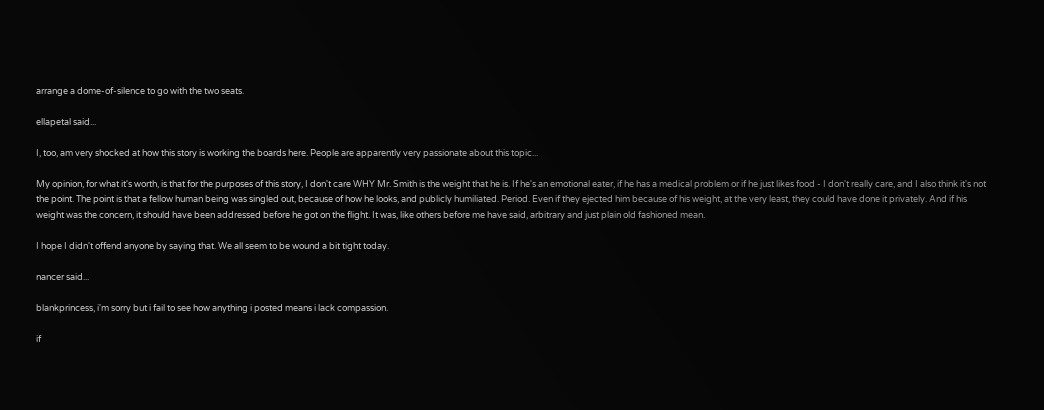arrange a dome-of-silence to go with the two seats.

ellapetal said...

I, too, am very shocked at how this story is working the boards here. People are apparently very passionate about this topic...

My opinion, for what it's worth, is that for the purposes of this story, I don't care WHY Mr. Smith is the weight that he is. If he's an emotional eater, if he has a medical problem or if he just likes food - I don't really care, and I also think it's not the point. The point is that a fellow human being was singled out, because of how he looks, and publicly humiliated. Period. Even if they ejected him because of his weight, at the very least, they could have done it privately. And if his weight was the concern, it should have been addressed before he got on the flight. It was, like others before me have said, arbitrary and just plain old fashioned mean.

I hope I didn't offend anyone by saying that. We all seem to be wound a bit tight today.

nancer said...

blankprincess, i'm sorry but i fail to see how anything i posted means i lack compassion.

if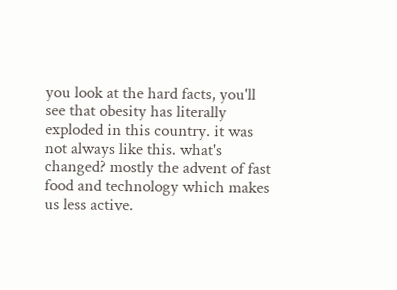you look at the hard facts, you'll see that obesity has literally exploded in this country. it was not always like this. what's changed? mostly the advent of fast food and technology which makes us less active.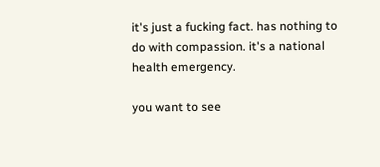it's just a fucking fact. has nothing to do with compassion. it's a national health emergency.

you want to see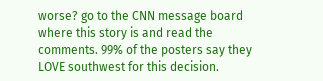worse? go to the CNN message board where this story is and read the comments. 99% of the posters say they LOVE southwest for this decision.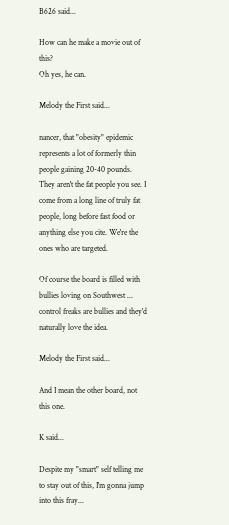B626 said...

How can he make a movie out of this?
Oh yes, he can.

Melody the First said...

nancer, that "obesity" epidemic represents a lot of formerly thin people gaining 20-40 pounds. They aren't the fat people you see. I come from a long line of truly fat people, long before fast food or anything else you cite. We're the ones who are targeted.

Of course the board is filled with bullies loving on Southwest ... control freaks are bullies and they'd naturally love the idea.

Melody the First said...

And I mean the other board, not this one.

K said...

Despite my "smart" self telling me to stay out of this, I'm gonna jump into this fray...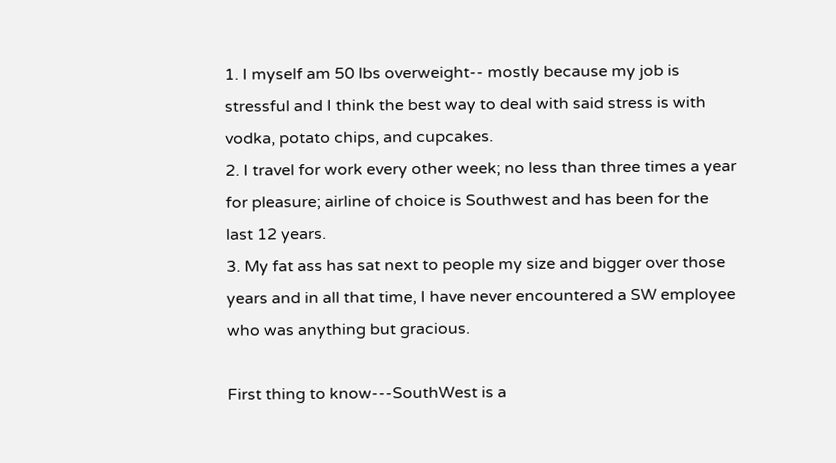1. I myself am 50 lbs overweight-- mostly because my job is stressful and I think the best way to deal with said stress is with vodka, potato chips, and cupcakes.
2. I travel for work every other week; no less than three times a year for pleasure; airline of choice is Southwest and has been for the last 12 years.
3. My fat ass has sat next to people my size and bigger over those years and in all that time, I have never encountered a SW employee who was anything but gracious.

First thing to know---SouthWest is a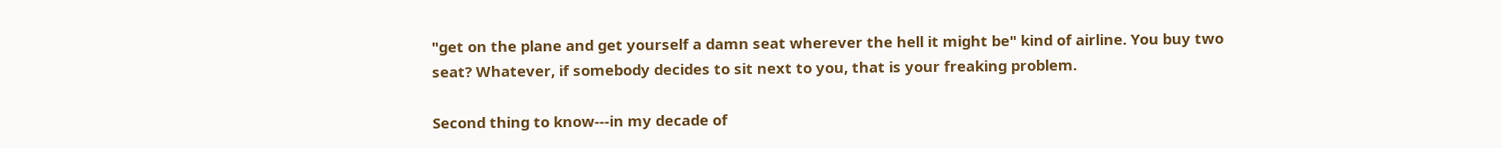"get on the plane and get yourself a damn seat wherever the hell it might be" kind of airline. You buy two seat? Whatever, if somebody decides to sit next to you, that is your freaking problem.

Second thing to know---in my decade of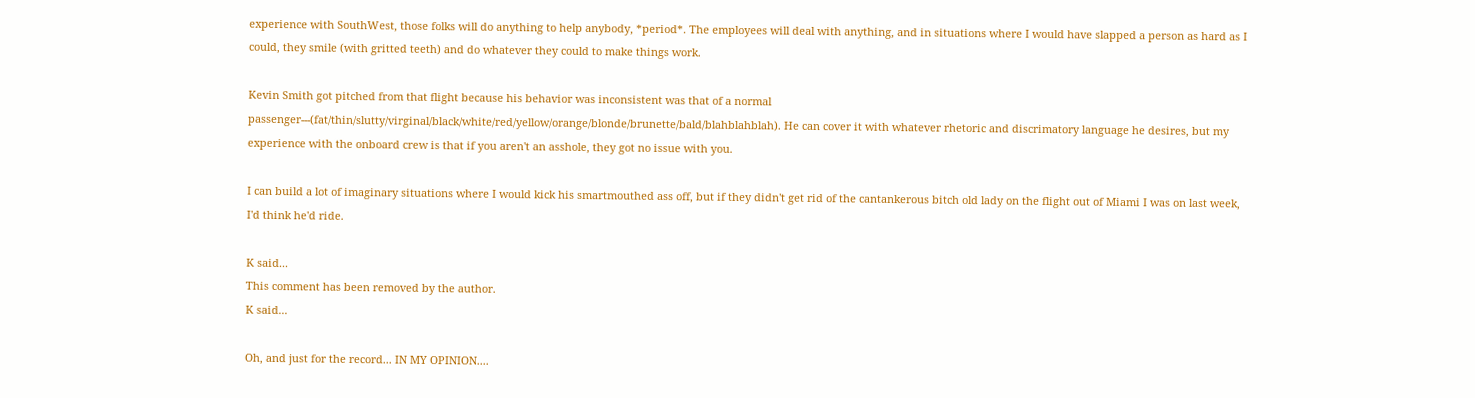experience with SouthWest, those folks will do anything to help anybody, *period*. The employees will deal with anything, and in situations where I would have slapped a person as hard as I could, they smile (with gritted teeth) and do whatever they could to make things work.

Kevin Smith got pitched from that flight because his behavior was inconsistent was that of a normal passenger---(fat/thin/slutty/virginal/black/white/red/yellow/orange/blonde/brunette/bald/blahblahblah). He can cover it with whatever rhetoric and discrimatory language he desires, but my experience with the onboard crew is that if you aren't an asshole, they got no issue with you.

I can build a lot of imaginary situations where I would kick his smartmouthed ass off, but if they didn't get rid of the cantankerous bitch old lady on the flight out of Miami I was on last week, I'd think he'd ride.

K said...
This comment has been removed by the author.
K said...

Oh, and just for the record... IN MY OPINION....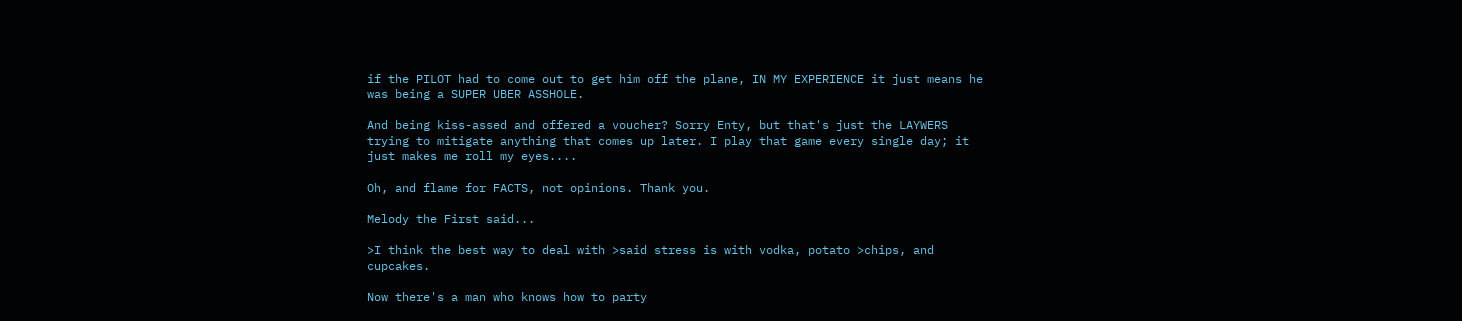if the PILOT had to come out to get him off the plane, IN MY EXPERIENCE it just means he was being a SUPER UBER ASSHOLE.

And being kiss-assed and offered a voucher? Sorry Enty, but that's just the LAYWERS trying to mitigate anything that comes up later. I play that game every single day; it just makes me roll my eyes....

Oh, and flame for FACTS, not opinions. Thank you.

Melody the First said...

>I think the best way to deal with >said stress is with vodka, potato >chips, and cupcakes.

Now there's a man who knows how to party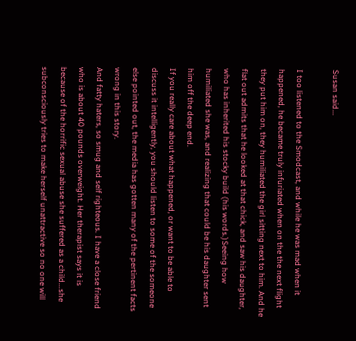Susan said...

I too listened to the Smodcast, and while he was mad when it happened, he became truly infuriated when on the the next flight they put him on, they humiliated the girl sitting next to him. And he flat out admits that he looked at that chick, and saw his daughter, who has inherited his stocky build (his words.)Seeing how humiliated she was, and realizing that could be his daughter sent him off the deep end.
If you really care about what happened, or want to be able to discuss it intelligently, you should listen to some of the someone else pointed out, the media has gotten many of the pertinent facts wrong in this story.
And fatty haters, so smug and self righteous. I have a close friend who is about 40 pounds overweight. Her therapist says it is because of the horrific sexual abuse she suffered as a child...she subconsciously tries to make herself unattractive so no one will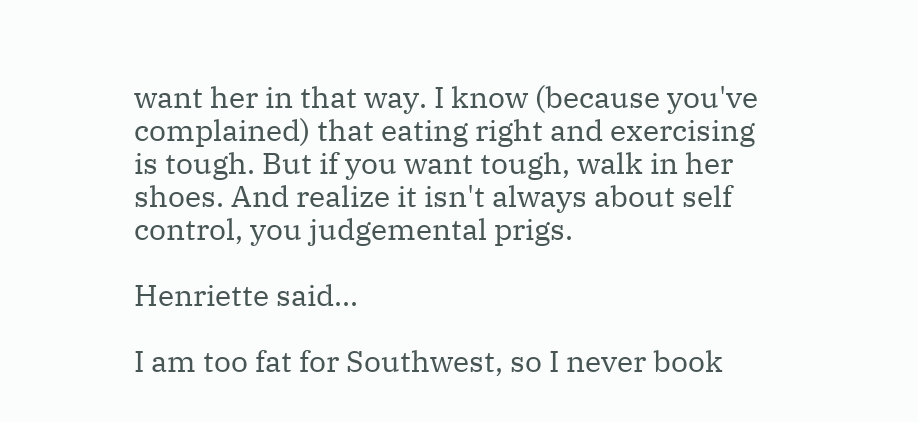want her in that way. I know (because you've complained) that eating right and exercising is tough. But if you want tough, walk in her shoes. And realize it isn't always about self control, you judgemental prigs.

Henriette said...

I am too fat for Southwest, so I never book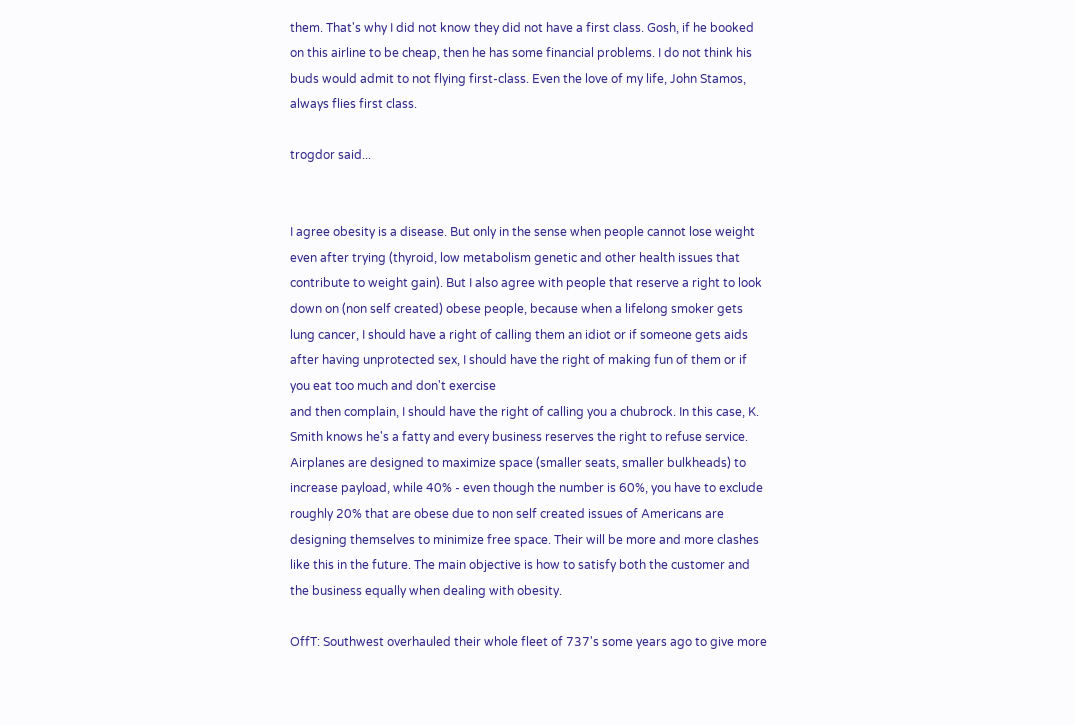them. That's why I did not know they did not have a first class. Gosh, if he booked on this airline to be cheap, then he has some financial problems. I do not think his buds would admit to not flying first-class. Even the love of my life, John Stamos, always flies first class.

trogdor said...


I agree obesity is a disease. But only in the sense when people cannot lose weight even after trying (thyroid, low metabolism genetic and other health issues that contribute to weight gain). But I also agree with people that reserve a right to look down on (non self created) obese people, because when a lifelong smoker gets lung cancer, I should have a right of calling them an idiot or if someone gets aids after having unprotected sex, I should have the right of making fun of them or if you eat too much and don't exercise
and then complain, I should have the right of calling you a chubrock. In this case, K. Smith knows he's a fatty and every business reserves the right to refuse service. Airplanes are designed to maximize space (smaller seats, smaller bulkheads) to increase payload, while 40% - even though the number is 60%, you have to exclude roughly 20% that are obese due to non self created issues of Americans are designing themselves to minimize free space. Their will be more and more clashes like this in the future. The main objective is how to satisfy both the customer and the business equally when dealing with obesity.

OffT: Southwest overhauled their whole fleet of 737's some years ago to give more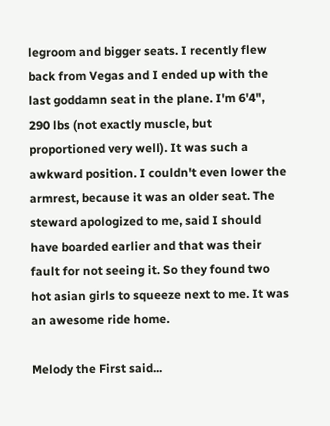legroom and bigger seats. I recently flew back from Vegas and I ended up with the last goddamn seat in the plane. I'm 6'4", 290 lbs (not exactly muscle, but proportioned very well). It was such a awkward position. I couldn't even lower the armrest, because it was an older seat. The steward apologized to me, said I should have boarded earlier and that was their fault for not seeing it. So they found two hot asian girls to squeeze next to me. It was an awesome ride home.

Melody the First said...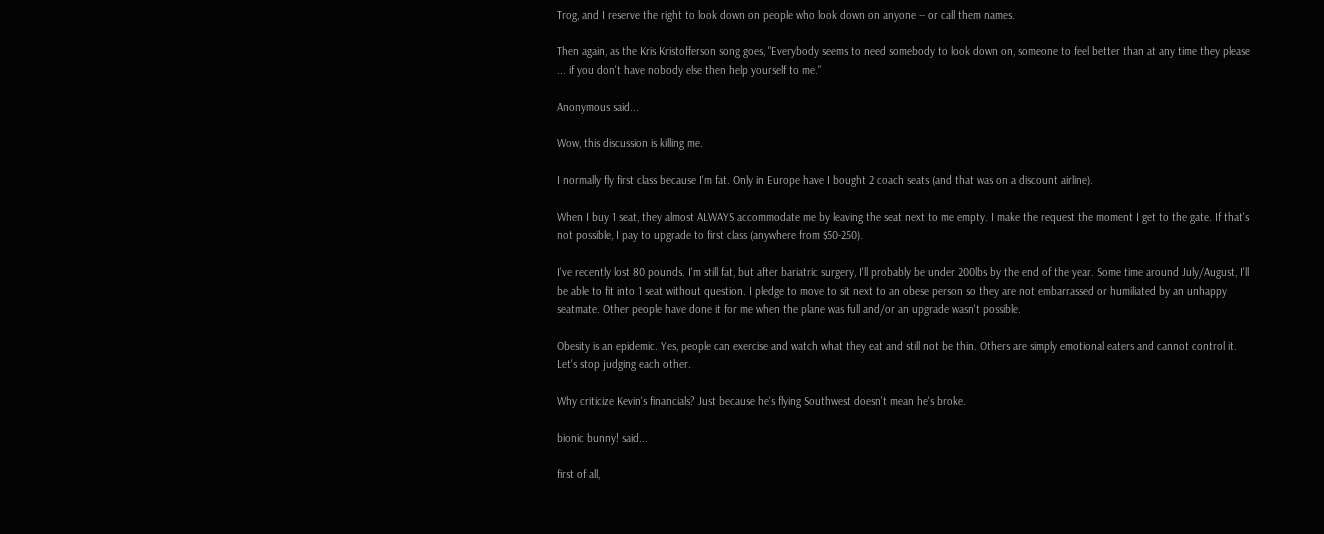Trog, and I reserve the right to look down on people who look down on anyone -- or call them names.

Then again, as the Kris Kristofferson song goes, "Everybody seems to need somebody to look down on, someone to feel better than at any time they please ... if you don't have nobody else then help yourself to me."

Anonymous said...

Wow, this discussion is killing me.

I normally fly first class because I'm fat. Only in Europe have I bought 2 coach seats (and that was on a discount airline).

When I buy 1 seat, they almost ALWAYS accommodate me by leaving the seat next to me empty. I make the request the moment I get to the gate. If that's not possible, I pay to upgrade to first class (anywhere from $50-250).

I've recently lost 80 pounds. I'm still fat, but after bariatric surgery, I'll probably be under 200lbs by the end of the year. Some time around July/August, I'll be able to fit into 1 seat without question. I pledge to move to sit next to an obese person so they are not embarrassed or humiliated by an unhappy seatmate. Other people have done it for me when the plane was full and/or an upgrade wasn't possible.

Obesity is an epidemic. Yes, people can exercise and watch what they eat and still not be thin. Others are simply emotional eaters and cannot control it. Let's stop judging each other.

Why criticize Kevin's financials? Just because he's flying Southwest doesn't mean he's broke.

bionic bunny! said...

first of all,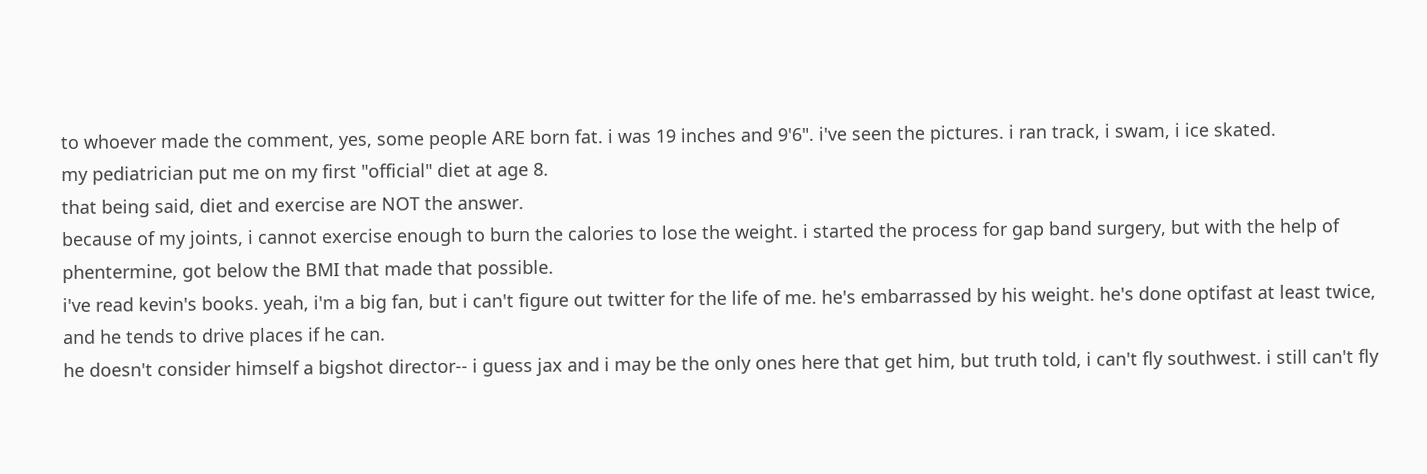to whoever made the comment, yes, some people ARE born fat. i was 19 inches and 9'6". i've seen the pictures. i ran track, i swam, i ice skated.
my pediatrician put me on my first "official" diet at age 8.
that being said, diet and exercise are NOT the answer.
because of my joints, i cannot exercise enough to burn the calories to lose the weight. i started the process for gap band surgery, but with the help of phentermine, got below the BMI that made that possible.
i've read kevin's books. yeah, i'm a big fan, but i can't figure out twitter for the life of me. he's embarrassed by his weight. he's done optifast at least twice, and he tends to drive places if he can.
he doesn't consider himself a bigshot director-- i guess jax and i may be the only ones here that get him, but truth told, i can't fly southwest. i still can't fly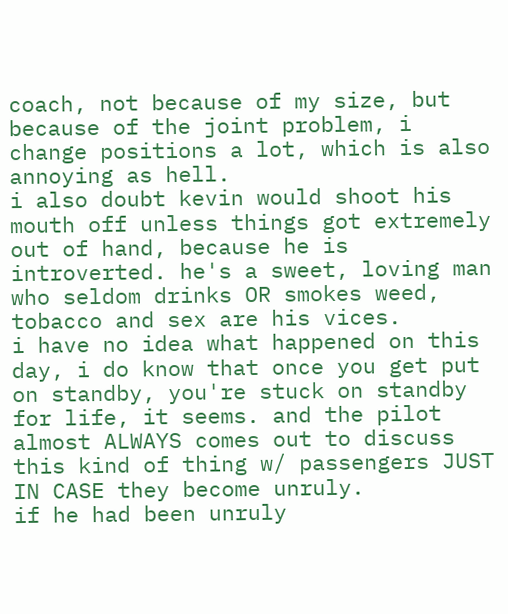coach, not because of my size, but because of the joint problem, i change positions a lot, which is also annoying as hell.
i also doubt kevin would shoot his mouth off unless things got extremely out of hand, because he is introverted. he's a sweet, loving man who seldom drinks OR smokes weed, tobacco and sex are his vices.
i have no idea what happened on this day, i do know that once you get put on standby, you're stuck on standby for life, it seems. and the pilot almost ALWAYS comes out to discuss this kind of thing w/ passengers JUST IN CASE they become unruly.
if he had been unruly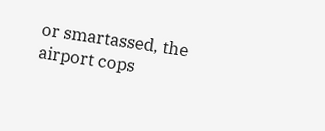or smartassed, the airport cops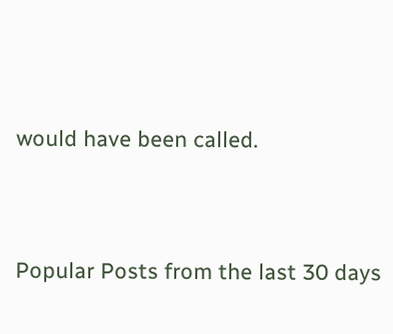would have been called.


Popular Posts from the last 30 days